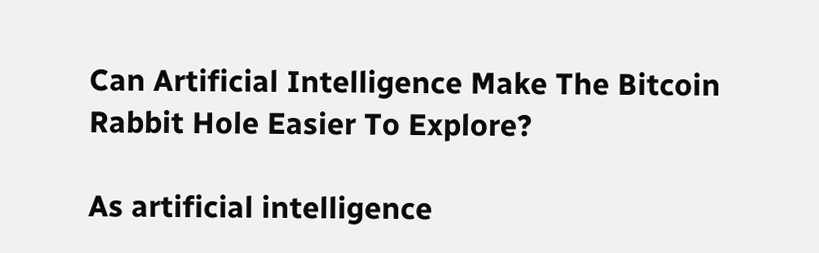Can Artificial Intelligence Make The Bitcoin Rabbit Hole Easier To Explore?

As artificial intelligence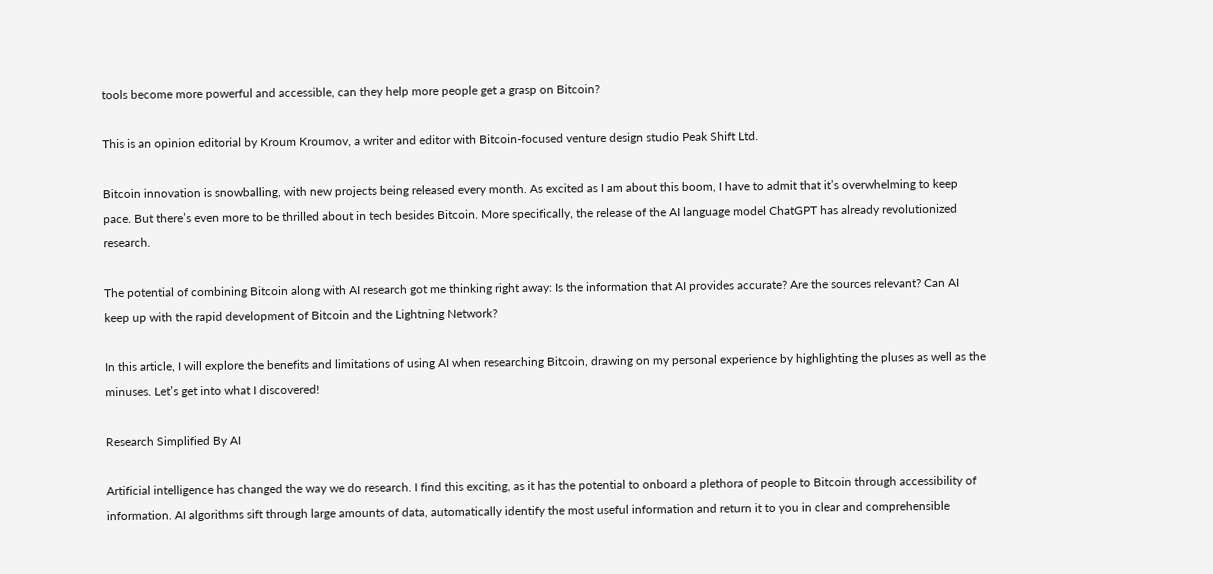tools become more powerful and accessible, can they help more people get a grasp on Bitcoin?

This is an opinion editorial by Kroum Kroumov, a writer and editor with Bitcoin-focused venture design studio Peak Shift Ltd.

Bitcoin innovation is snowballing, with new projects being released every month. As excited as I am about this boom, I have to admit that it’s overwhelming to keep pace. But there’s even more to be thrilled about in tech besides Bitcoin. More specifically, the release of the AI language model ChatGPT has already revolutionized research.

The potential of combining Bitcoin along with AI research got me thinking right away: Is the information that AI provides accurate? Are the sources relevant? Can AI keep up with the rapid development of Bitcoin and the Lightning Network?

In this article, I will explore the benefits and limitations of using AI when researching Bitcoin, drawing on my personal experience by highlighting the pluses as well as the minuses. Let’s get into what I discovered!

Research Simplified By AI

Artificial intelligence has changed the way we do research. I find this exciting, as it has the potential to onboard a plethora of people to Bitcoin through accessibility of information. AI algorithms sift through large amounts of data, automatically identify the most useful information and return it to you in clear and comprehensible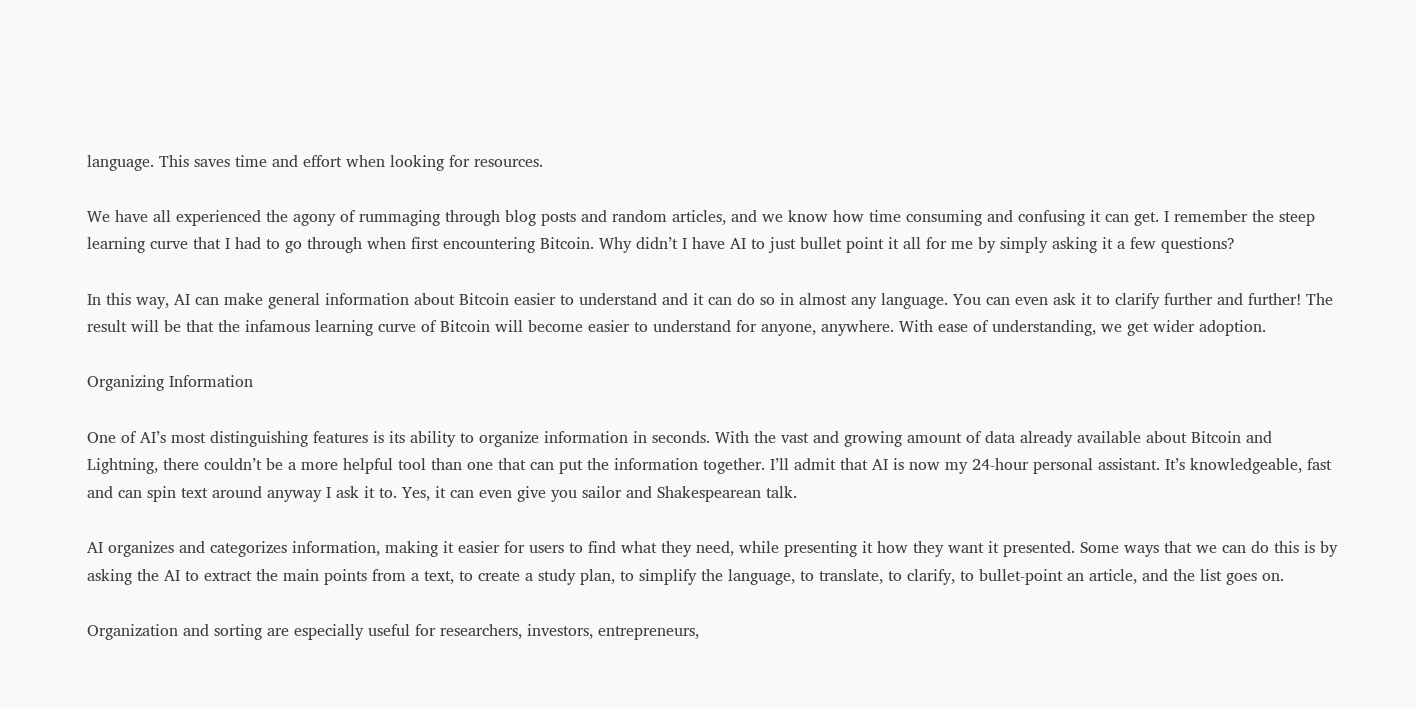language. This saves time and effort when looking for resources.

We have all experienced the agony of rummaging through blog posts and random articles, and we know how time consuming and confusing it can get. I remember the steep learning curve that I had to go through when first encountering Bitcoin. Why didn’t I have AI to just bullet point it all for me by simply asking it a few questions?

In this way, AI can make general information about Bitcoin easier to understand and it can do so in almost any language. You can even ask it to clarify further and further! The result will be that the infamous learning curve of Bitcoin will become easier to understand for anyone, anywhere. With ease of understanding, we get wider adoption.

Organizing Information

One of AI’s most distinguishing features is its ability to organize information in seconds. With the vast and growing amount of data already available about Bitcoin and Lightning, there couldn’t be a more helpful tool than one that can put the information together. I’ll admit that AI is now my 24-hour personal assistant. It’s knowledgeable, fast and can spin text around anyway I ask it to. Yes, it can even give you sailor and Shakespearean talk.

AI organizes and categorizes information, making it easier for users to find what they need, while presenting it how they want it presented. Some ways that we can do this is by asking the AI to extract the main points from a text, to create a study plan, to simplify the language, to translate, to clarify, to bullet-point an article, and the list goes on.

Organization and sorting are especially useful for researchers, investors, entrepreneurs,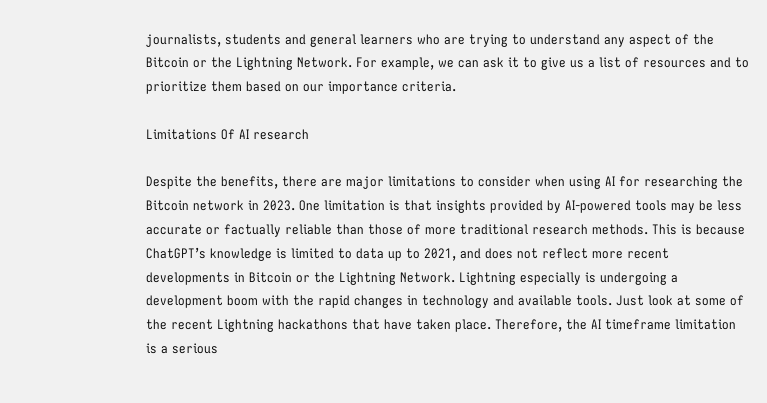journalists, students and general learners who are trying to understand any aspect of the Bitcoin or the Lightning Network. For example, we can ask it to give us a list of resources and to prioritize them based on our importance criteria.

Limitations Of AI research

Despite the benefits, there are major limitations to consider when using AI for researching the Bitcoin network in 2023. One limitation is that insights provided by AI-powered tools may be less accurate or factually reliable than those of more traditional research methods. This is because ChatGPT’s knowledge is limited to data up to 2021, and does not reflect more recent developments in Bitcoin or the Lightning Network. Lightning especially is undergoing a development boom with the rapid changes in technology and available tools. Just look at some of the recent Lightning hackathons that have taken place. Therefore, the AI timeframe limitation is a serious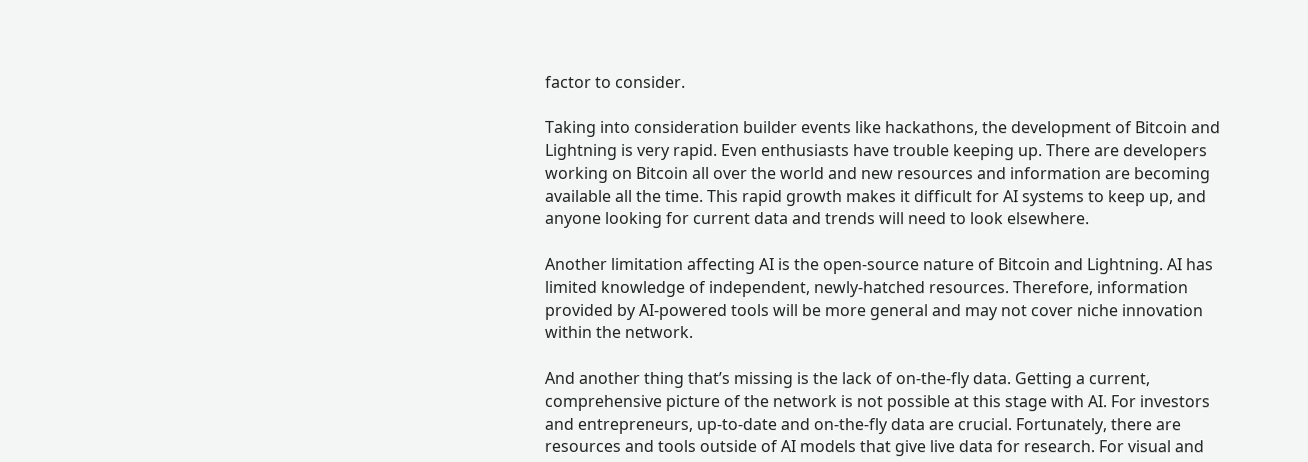factor to consider.

Taking into consideration builder events like hackathons, the development of Bitcoin and Lightning is very rapid. Even enthusiasts have trouble keeping up. There are developers working on Bitcoin all over the world and new resources and information are becoming available all the time. This rapid growth makes it difficult for AI systems to keep up, and anyone looking for current data and trends will need to look elsewhere.

Another limitation affecting AI is the open-source nature of Bitcoin and Lightning. AI has limited knowledge of independent, newly-hatched resources. Therefore, information provided by AI-powered tools will be more general and may not cover niche innovation within the network.

And another thing that’s missing is the lack of on-the-fly data. Getting a current, comprehensive picture of the network is not possible at this stage with AI. For investors and entrepreneurs, up-to-date and on-the-fly data are crucial. Fortunately, there are resources and tools outside of AI models that give live data for research. For visual and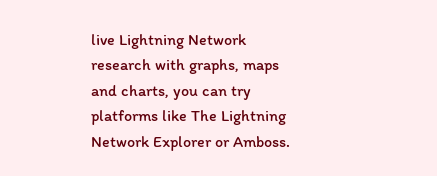live Lightning Network research with graphs, maps and charts, you can try platforms like The Lightning Network Explorer or Amboss.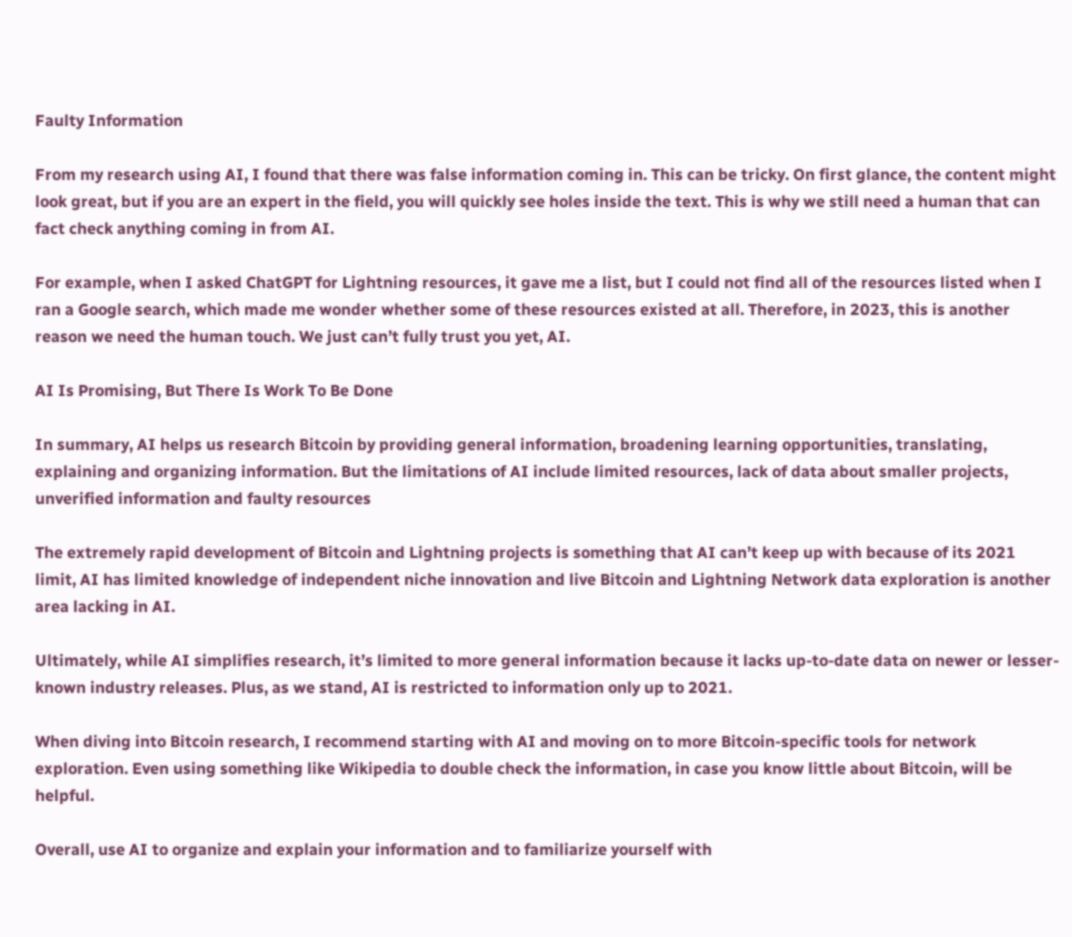Faulty Information

From my research using AI, I found that there was false information coming in. This can be tricky. On first glance, the content might look great, but if you are an expert in the field, you will quickly see holes inside the text. This is why we still need a human that can fact check anything coming in from AI.

For example, when I asked ChatGPT for Lightning resources, it gave me a list, but I could not find all of the resources listed when I ran a Google search, which made me wonder whether some of these resources existed at all. Therefore, in 2023, this is another reason we need the human touch. We just can’t fully trust you yet, AI.

AI Is Promising, But There Is Work To Be Done

In summary, AI helps us research Bitcoin by providing general information, broadening learning opportunities, translating, explaining and organizing information. But the limitations of AI include limited resources, lack of data about smaller projects, unverified information and faulty resources

The extremely rapid development of Bitcoin and Lightning projects is something that AI can’t keep up with because of its 2021 limit, AI has limited knowledge of independent niche innovation and live Bitcoin and Lightning Network data exploration is another area lacking in AI.

Ultimately, while AI simplifies research, it’s limited to more general information because it lacks up-to-date data on newer or lesser-known industry releases. Plus, as we stand, AI is restricted to information only up to 2021.

When diving into Bitcoin research, I recommend starting with AI and moving on to more Bitcoin-specific tools for network exploration. Even using something like Wikipedia to double check the information, in case you know little about Bitcoin, will be helpful.

Overall, use AI to organize and explain your information and to familiarize yourself with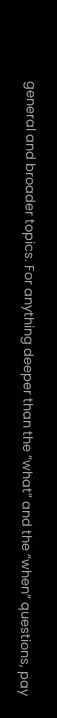general and broader topics. For anything deeper than the “what” and the “when” questions, pay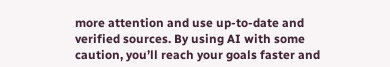more attention and use up-to-date and verified sources. By using AI with some caution, you’ll reach your goals faster and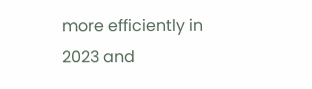more efficiently in 2023 and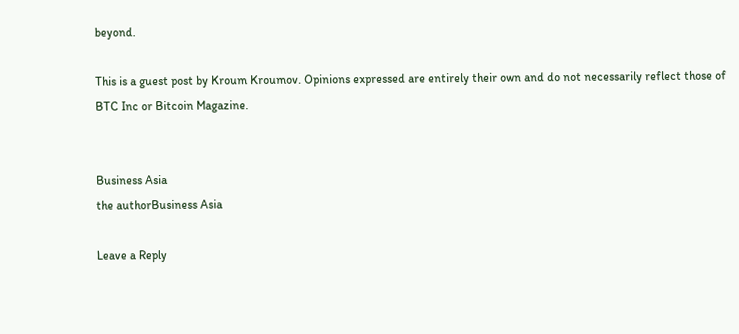beyond.

This is a guest post by Kroum Kroumov. Opinions expressed are entirely their own and do not necessarily reflect those of BTC Inc or Bitcoin Magazine.


Business Asia
the authorBusiness Asia

Leave a Reply